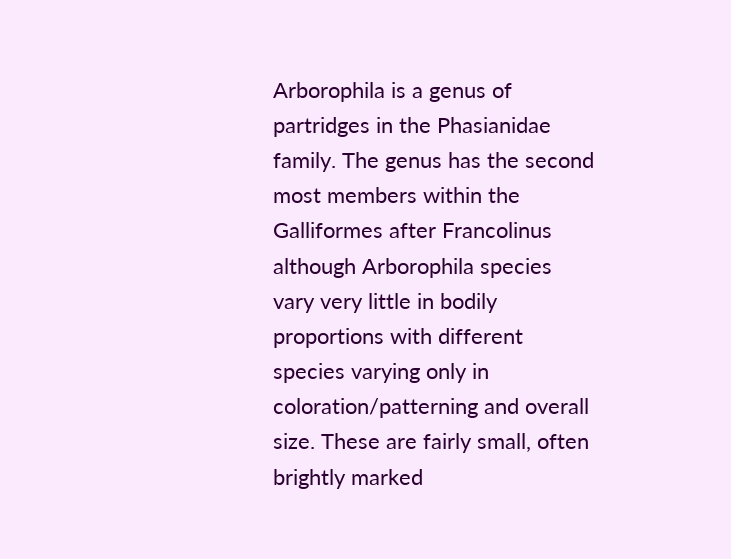Arborophila is a genus of partridges in the Phasianidae family. The genus has the second most members within the Galliformes after Francolinus although Arborophila species vary very little in bodily proportions with different species varying only in coloration/patterning and overall size. These are fairly small, often brightly marked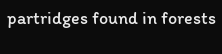partridges found in forests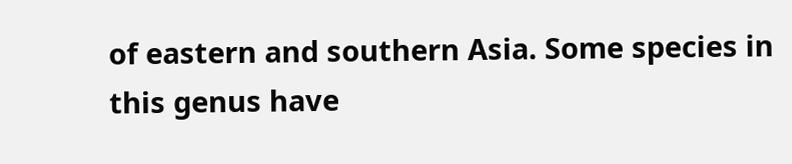of eastern and southern Asia. Some species in this genus have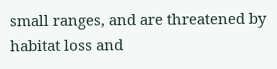small ranges, and are threatened by habitat loss and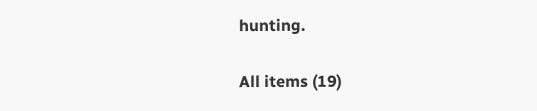hunting.

All items (19)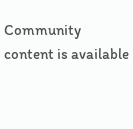Community content is available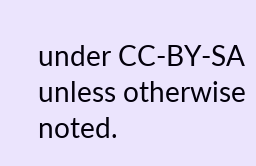under CC-BY-SA unless otherwise noted.